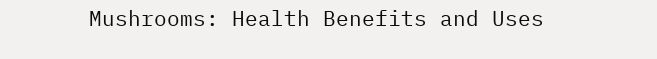Mushrooms: Health Benefits and Uses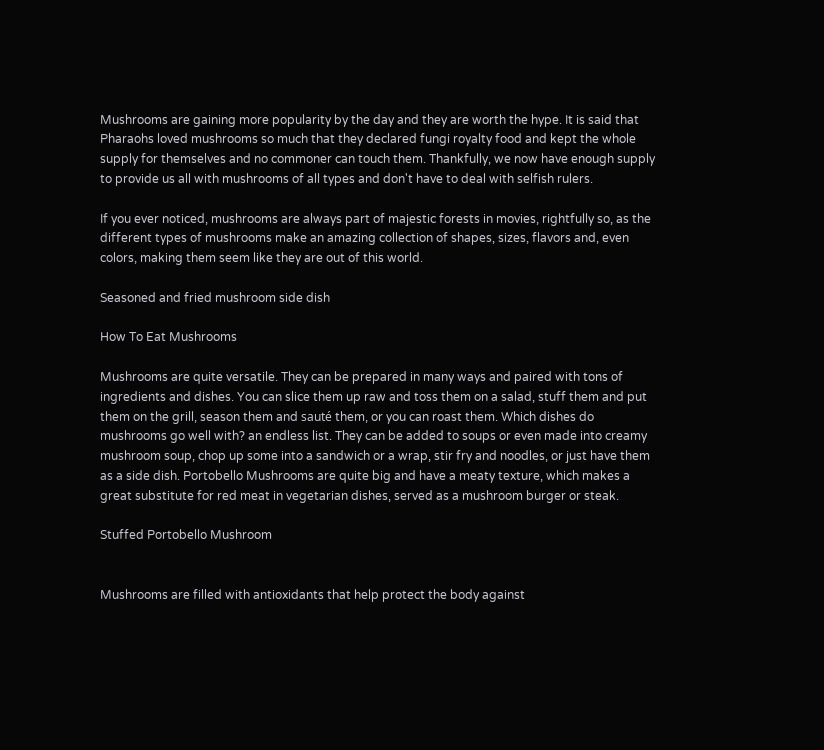Mushrooms are gaining more popularity by the day and they are worth the hype. It is said that Pharaohs loved mushrooms so much that they declared fungi royalty food and kept the whole supply for themselves and no commoner can touch them. Thankfully, we now have enough supply to provide us all with mushrooms of all types and don't have to deal with selfish rulers.

If you ever noticed, mushrooms are always part of majestic forests in movies, rightfully so, as the different types of mushrooms make an amazing collection of shapes, sizes, flavors and, even colors, making them seem like they are out of this world.

Seasoned and fried mushroom side dish

How To Eat Mushrooms

Mushrooms are quite versatile. They can be prepared in many ways and paired with tons of ingredients and dishes. You can slice them up raw and toss them on a salad, stuff them and put them on the grill, season them and sauté them, or you can roast them. Which dishes do mushrooms go well with? an endless list. They can be added to soups or even made into creamy mushroom soup, chop up some into a sandwich or a wrap, stir fry and noodles, or just have them as a side dish. Portobello Mushrooms are quite big and have a meaty texture, which makes a great substitute for red meat in vegetarian dishes, served as a mushroom burger or steak.

Stuffed Portobello Mushroom


Mushrooms are filled with antioxidants that help protect the body against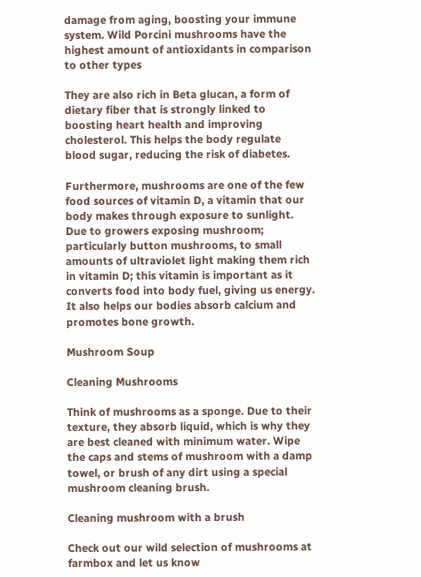damage from aging, boosting your immune system. Wild Porcini mushrooms have the highest amount of antioxidants in comparison to other types

They are also rich in Beta glucan, a form of dietary fiber that is strongly linked to boosting heart health and improving cholesterol. This helps the body regulate blood sugar, reducing the risk of diabetes.

Furthermore, mushrooms are one of the few food sources of vitamin D, a vitamin that our body makes through exposure to sunlight. Due to growers exposing mushroom; particularly button mushrooms, to small amounts of ultraviolet light making them rich in vitamin D; this vitamin is important as it converts food into body fuel, giving us energy. It also helps our bodies absorb calcium and promotes bone growth.

Mushroom Soup

Cleaning Mushrooms

Think of mushrooms as a sponge. Due to their texture, they absorb liquid, which is why they are best cleaned with minimum water. Wipe the caps and stems of mushroom with a damp towel, or brush of any dirt using a special mushroom cleaning brush.

Cleaning mushroom with a brush

Check out our wild selection of mushrooms at farmbox and let us know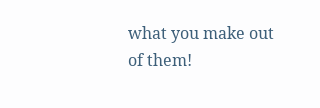what you make out of them!